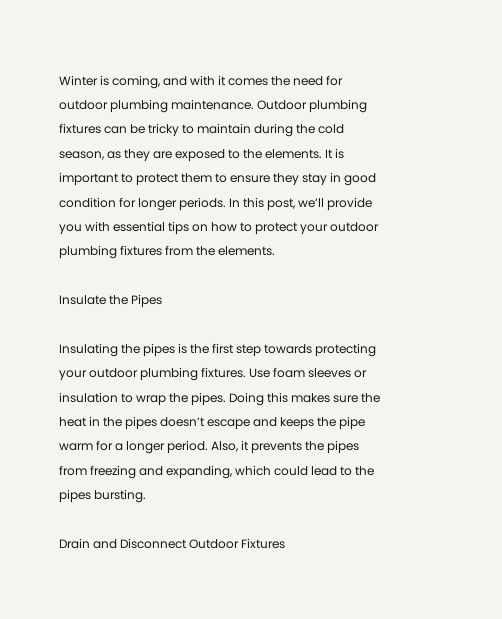Winter is coming, and with it comes the need for outdoor plumbing maintenance. Outdoor plumbing fixtures can be tricky to maintain during the cold season, as they are exposed to the elements. It is important to protect them to ensure they stay in good condition for longer periods. In this post, we’ll provide you with essential tips on how to protect your outdoor plumbing fixtures from the elements.

Insulate the Pipes

Insulating the pipes is the first step towards protecting your outdoor plumbing fixtures. Use foam sleeves or insulation to wrap the pipes. Doing this makes sure the heat in the pipes doesn’t escape and keeps the pipe warm for a longer period. Also, it prevents the pipes from freezing and expanding, which could lead to the pipes bursting.

Drain and Disconnect Outdoor Fixtures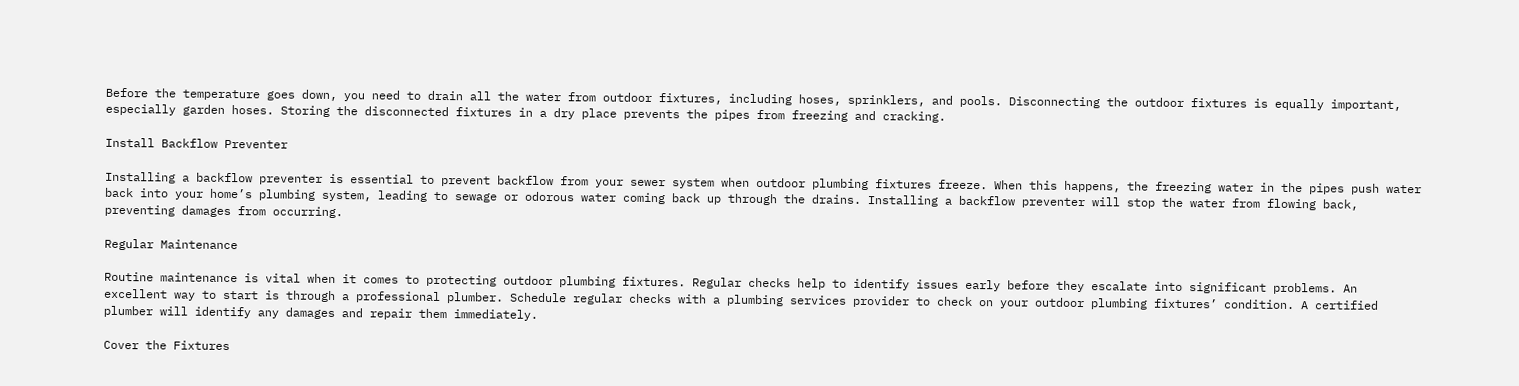Before the temperature goes down, you need to drain all the water from outdoor fixtures, including hoses, sprinklers, and pools. Disconnecting the outdoor fixtures is equally important, especially garden hoses. Storing the disconnected fixtures in a dry place prevents the pipes from freezing and cracking.

Install Backflow Preventer

Installing a backflow preventer is essential to prevent backflow from your sewer system when outdoor plumbing fixtures freeze. When this happens, the freezing water in the pipes push water back into your home’s plumbing system, leading to sewage or odorous water coming back up through the drains. Installing a backflow preventer will stop the water from flowing back, preventing damages from occurring.

Regular Maintenance

Routine maintenance is vital when it comes to protecting outdoor plumbing fixtures. Regular checks help to identify issues early before they escalate into significant problems. An excellent way to start is through a professional plumber. Schedule regular checks with a plumbing services provider to check on your outdoor plumbing fixtures’ condition. A certified plumber will identify any damages and repair them immediately.

Cover the Fixtures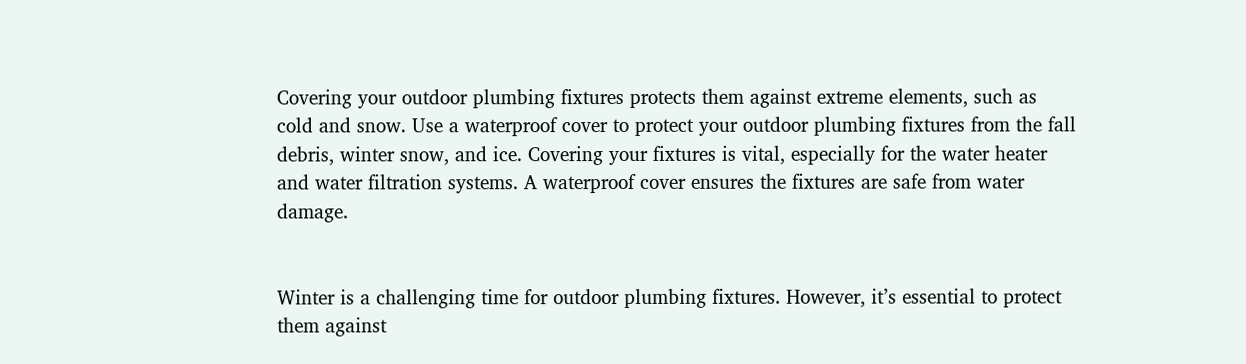Covering your outdoor plumbing fixtures protects them against extreme elements, such as cold and snow. Use a waterproof cover to protect your outdoor plumbing fixtures from the fall debris, winter snow, and ice. Covering your fixtures is vital, especially for the water heater and water filtration systems. A waterproof cover ensures the fixtures are safe from water damage.


Winter is a challenging time for outdoor plumbing fixtures. However, it’s essential to protect them against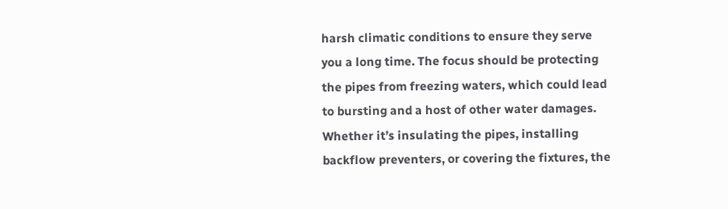harsh climatic conditions to ensure they serve you a long time. The focus should be protecting the pipes from freezing waters, which could lead to bursting and a host of other water damages. Whether it’s insulating the pipes, installing backflow preventers, or covering the fixtures, the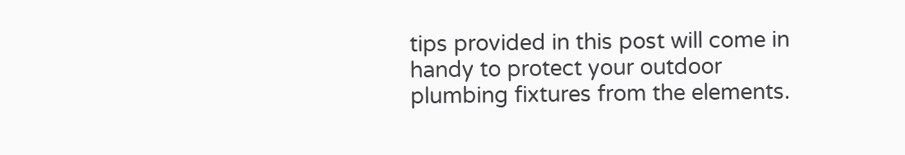tips provided in this post will come in handy to protect your outdoor plumbing fixtures from the elements.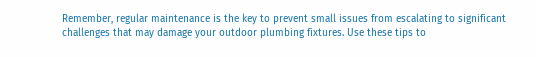Remember, regular maintenance is the key to prevent small issues from escalating to significant challenges that may damage your outdoor plumbing fixtures. Use these tips to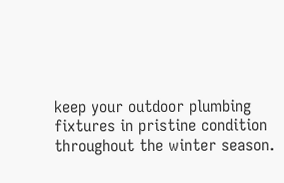keep your outdoor plumbing fixtures in pristine condition throughout the winter season.